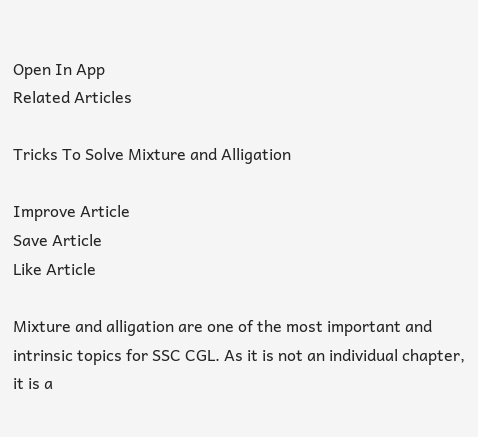Open In App
Related Articles

Tricks To Solve Mixture and Alligation

Improve Article
Save Article
Like Article

Mixture and alligation are one of the most important and intrinsic topics for SSC CGL. As it is not an individual chapter, it is a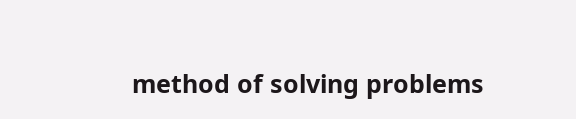method of solving problems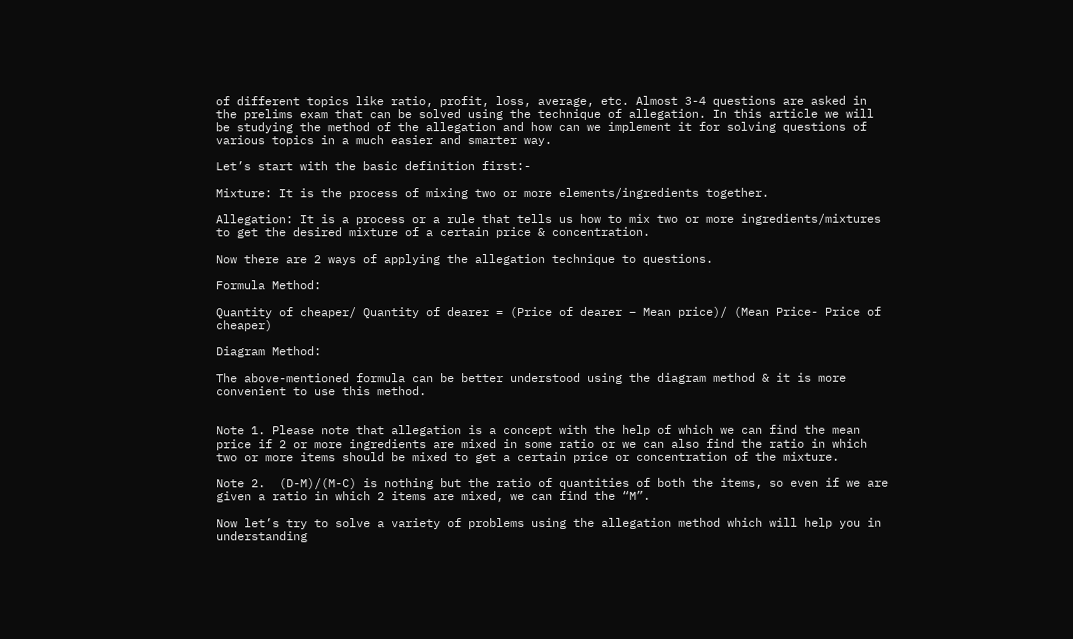of different topics like ratio, profit, loss, average, etc. Almost 3-4 questions are asked in the prelims exam that can be solved using the technique of allegation. In this article we will be studying the method of the allegation and how can we implement it for solving questions of various topics in a much easier and smarter way.

Let’s start with the basic definition first:-

Mixture: It is the process of mixing two or more elements/ingredients together.

Allegation: It is a process or a rule that tells us how to mix two or more ingredients/mixtures to get the desired mixture of a certain price & concentration.

Now there are 2 ways of applying the allegation technique to questions.

Formula Method:

Quantity of cheaper/ Quantity of dearer = (Price of dearer – Mean price)/ (Mean Price- Price of cheaper)

Diagram Method:

The above-mentioned formula can be better understood using the diagram method & it is more convenient to use this method.


Note 1. Please note that allegation is a concept with the help of which we can find the mean price if 2 or more ingredients are mixed in some ratio or we can also find the ratio in which two or more items should be mixed to get a certain price or concentration of the mixture.

Note 2.  (D-M)/(M-C) is nothing but the ratio of quantities of both the items, so even if we are given a ratio in which 2 items are mixed, we can find the “M”.

Now let’s try to solve a variety of problems using the allegation method which will help you in understanding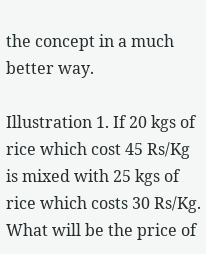the concept in a much better way.

Illustration 1. If 20 kgs of rice which cost 45 Rs/Kg is mixed with 25 kgs of rice which costs 30 Rs/Kg. What will be the price of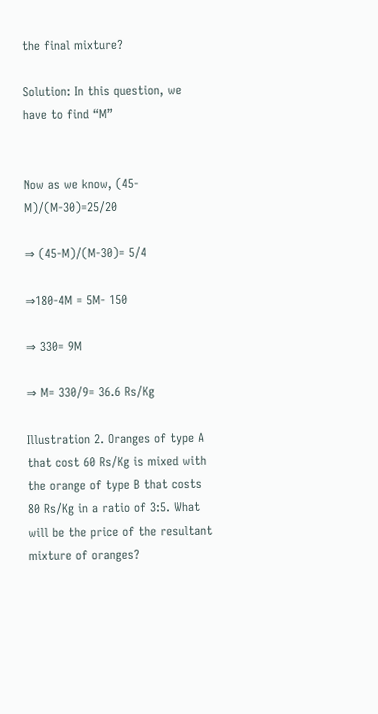the final mixture?

Solution: In this question, we have to find “M”


Now as we know, (45-M)/(M-30)=25/20

⇒ (45-M)/(M-30)= 5/4

⇒180-4M = 5M- 150

⇒ 330= 9M

⇒ M= 330/9= 36.6 Rs/Kg

Illustration 2. Oranges of type A that cost 60 Rs/Kg is mixed with the orange of type B that costs 80 Rs/Kg in a ratio of 3:5. What will be the price of the resultant mixture of oranges?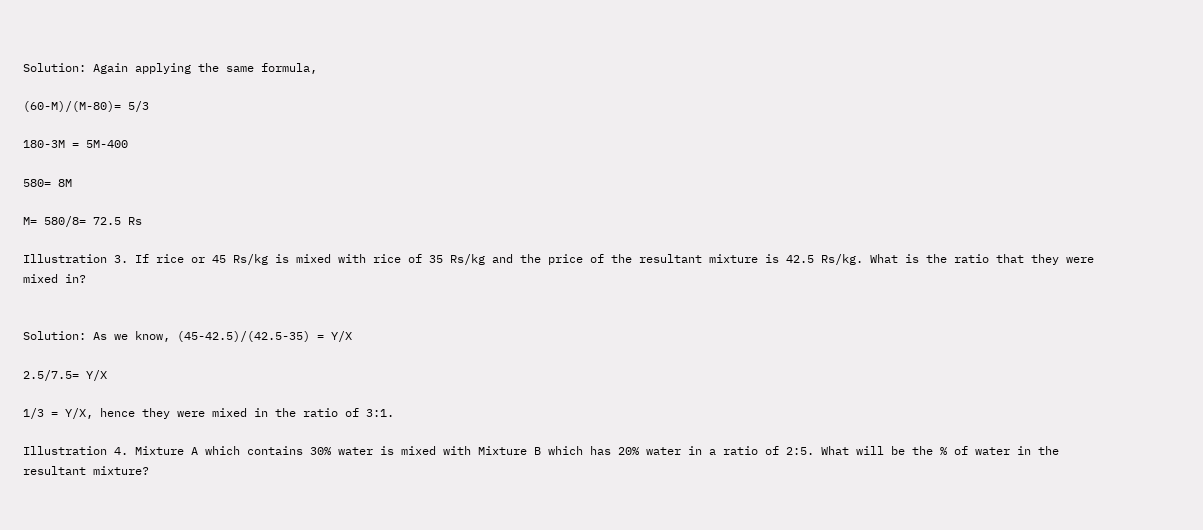Solution: Again applying the same formula,

(60-M)/(M-80)= 5/3

180-3M = 5M-400

580= 8M

M= 580/8= 72.5 Rs

Illustration 3. If rice or 45 Rs/kg is mixed with rice of 35 Rs/kg and the price of the resultant mixture is 42.5 Rs/kg. What is the ratio that they were mixed in?


Solution: As we know, (45-42.5)/(42.5-35) = Y/X

2.5/7.5= Y/X

1/3 = Y/X, hence they were mixed in the ratio of 3:1.

Illustration 4. Mixture A which contains 30% water is mixed with Mixture B which has 20% water in a ratio of 2:5. What will be the % of water in the resultant mixture?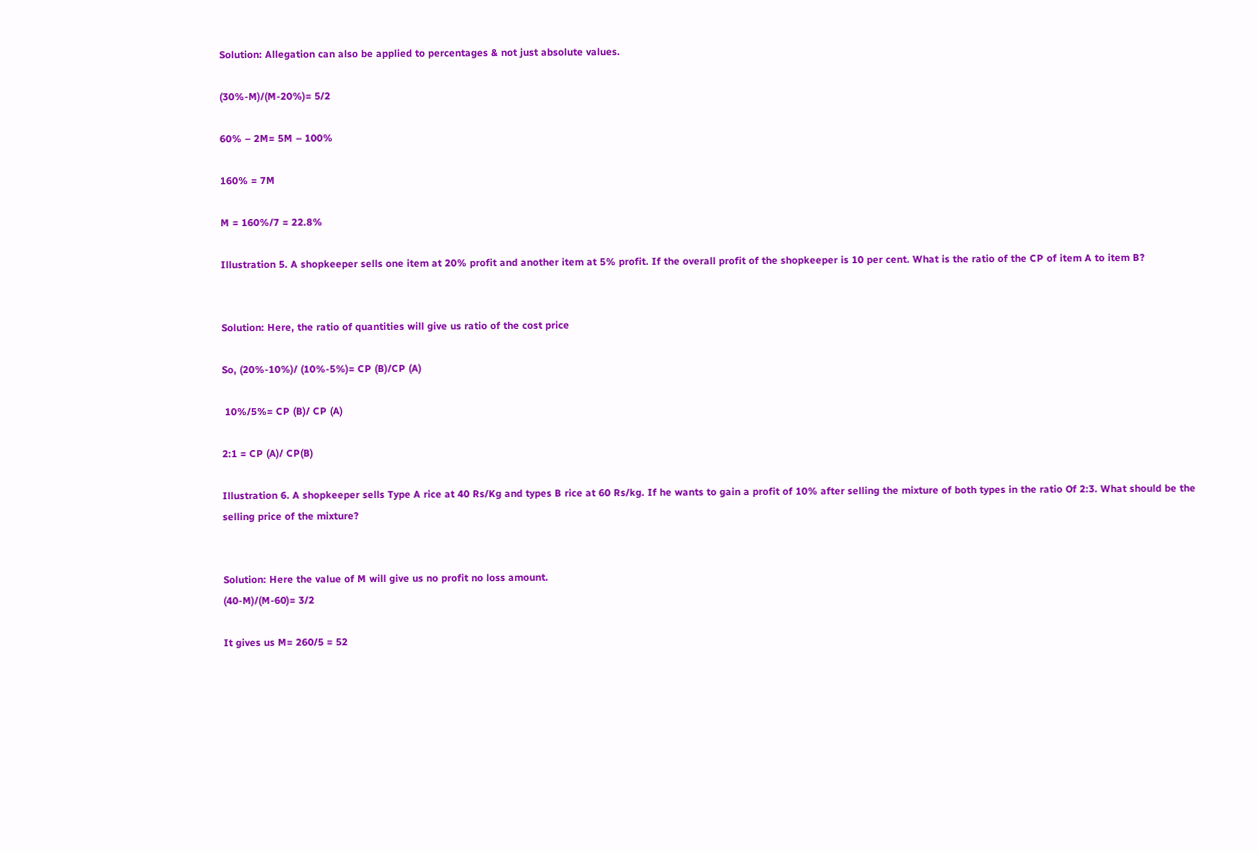Solution: Allegation can also be applied to percentages & not just absolute values.

(30%-M)/(M-20%)= 5/2

60% – 2M= 5M – 100%

160% = 7M

M = 160%/7 = 22.8%

Illustration 5. A shopkeeper sells one item at 20% profit and another item at 5% profit. If the overall profit of the shopkeeper is 10 per cent. What is the ratio of the CP of item A to item B?


Solution: Here, the ratio of quantities will give us ratio of the cost price

So, (20%-10%)/ (10%-5%)= CP (B)/CP (A)

 10%/5%= CP (B)/ CP (A)

2:1 = CP (A)/ CP(B)

Illustration 6. A shopkeeper sells Type A rice at 40 Rs/Kg and types B rice at 60 Rs/kg. If he wants to gain a profit of 10% after selling the mixture of both types in the ratio Of 2:3. What should be the selling price of the mixture?


Solution: Here the value of M will give us no profit no loss amount.
(40-M)/(M-60)= 3/2

It gives us M= 260/5 = 52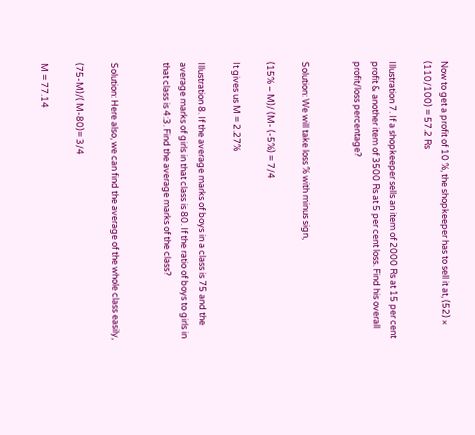Now to get a profit of 10 %, the shopkeeper has to sell it at, (52) × (110/100) = 57.2 Rs

Illustration 7. If a shopkeeper sells an item of 2000 Rs at 15 per cent profit & another item of 3500 Rs at 5 per cent loss. Find his overall profit/loss percentage?


Solution: We will take loss % with minus sign,

(15% – M)/ (M- (-5%) = 7/4

It gives us M = 2.27%

Illustration 8. If the average marks of boys in a class is 75 and the average marks of girls in that class is 80. If the ratio of boys to girls in that class is 4:3. Find the average marks of the class?


Solution: Here also, we can find the average of the whole class easily,

(75-M)/( M-80)= 3/4

M = 77.14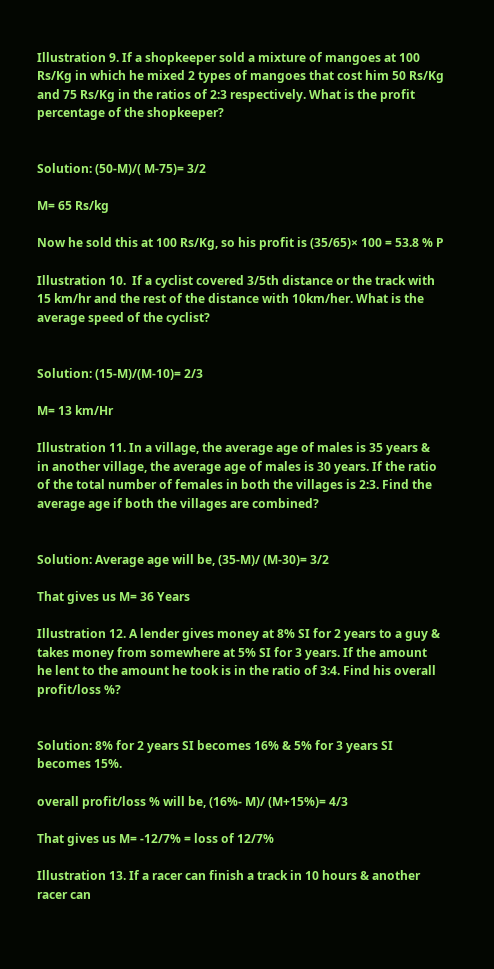Illustration 9. If a shopkeeper sold a mixture of mangoes at 100 Rs/Kg in which he mixed 2 types of mangoes that cost him 50 Rs/Kg and 75 Rs/Kg in the ratios of 2:3 respectively. What is the profit percentage of the shopkeeper?


Solution: (50-M)/( M-75)= 3/2

M= 65 Rs/kg

Now he sold this at 100 Rs/Kg, so his profit is (35/65)× 100 = 53.8 % P

Illustration 10.  If a cyclist covered 3/5th distance or the track with 15 km/hr and the rest of the distance with 10km/her. What is the average speed of the cyclist?


Solution: (15-M)/(M-10)= 2/3

M= 13 km/Hr

Illustration 11. In a village, the average age of males is 35 years & in another village, the average age of males is 30 years. If the ratio of the total number of females in both the villages is 2:3. Find the average age if both the villages are combined?


Solution: Average age will be, (35-M)/ (M-30)= 3/2

That gives us M= 36 Years

Illustration 12. A lender gives money at 8% SI for 2 years to a guy & takes money from somewhere at 5% SI for 3 years. If the amount he lent to the amount he took is in the ratio of 3:4. Find his overall profit/loss %?


Solution: 8% for 2 years SI becomes 16% & 5% for 3 years SI becomes 15%.

overall profit/loss % will be, (16%- M)/ (M+15%)= 4/3

That gives us M= -12/7% = loss of 12/7%

Illustration 13. If a racer can finish a track in 10 hours & another racer can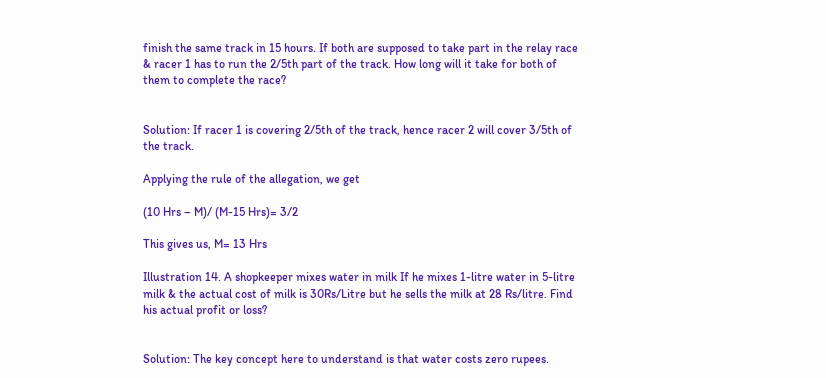finish the same track in 15 hours. If both are supposed to take part in the relay race & racer 1 has to run the 2/5th part of the track. How long will it take for both of them to complete the race?


Solution: If racer 1 is covering 2/5th of the track, hence racer 2 will cover 3/5th of the track.

Applying the rule of the allegation, we get

(10 Hrs – M)/ (M-15 Hrs)= 3/2

This gives us, M= 13 Hrs

Illustration 14. A shopkeeper mixes water in milk If he mixes 1-litre water in 5-litre milk & the actual cost of milk is 30Rs/Litre but he sells the milk at 28 Rs/litre. Find his actual profit or loss?


Solution: The key concept here to understand is that water costs zero rupees.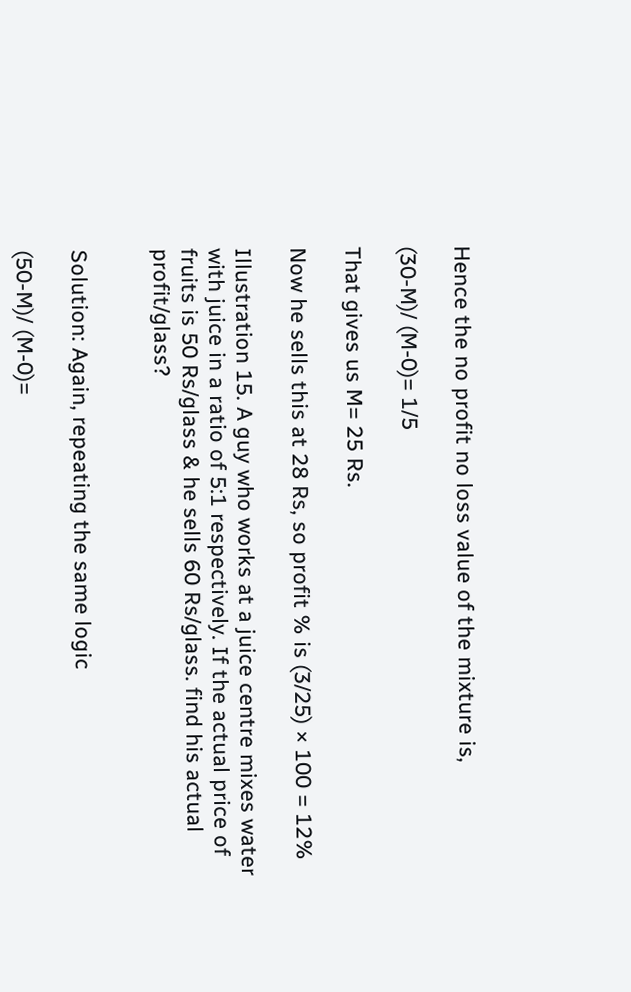Hence the no profit no loss value of the mixture is,

(30-M)/ (M-0)= 1/5

That gives us M= 25 Rs.

Now he sells this at 28 Rs, so profit % is (3/25) × 100 = 12%

Illustration 15. A guy who works at a juice centre mixes water with juice in a ratio of 5:1 respectively. If the actual price of fruits is 50 Rs/glass & he sells 60 Rs/glass. find his actual profit/glass?


Solution: Again, repeating the same logic

(50-M)/ (M-0)=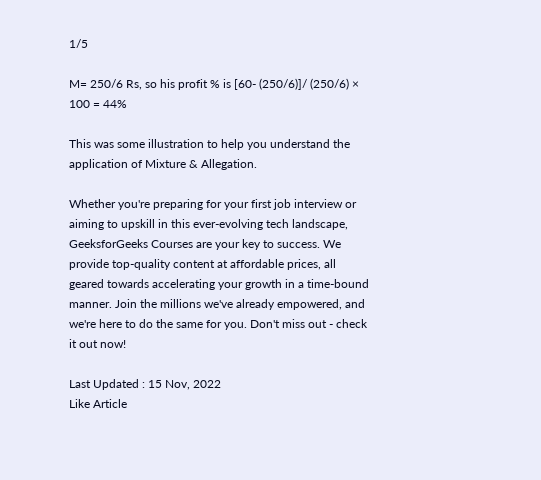1/5

M= 250/6 Rs, so his profit % is [60- (250/6)]/ (250/6) × 100 = 44%

This was some illustration to help you understand the application of Mixture & Allegation.

Whether you're preparing for your first job interview or aiming to upskill in this ever-evolving tech landscape, GeeksforGeeks Courses are your key to success. We provide top-quality content at affordable prices, all geared towards accelerating your growth in a time-bound manner. Join the millions we've already empowered, and we're here to do the same for you. Don't miss out - check it out now!

Last Updated : 15 Nov, 2022
Like Article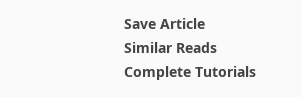Save Article
Similar Reads
Complete Tutorials